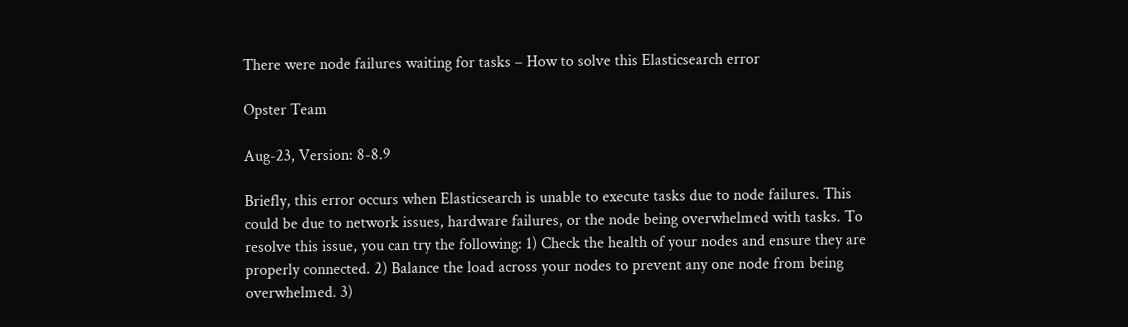There were node failures waiting for tasks – How to solve this Elasticsearch error

Opster Team

Aug-23, Version: 8-8.9

Briefly, this error occurs when Elasticsearch is unable to execute tasks due to node failures. This could be due to network issues, hardware failures, or the node being overwhelmed with tasks. To resolve this issue, you can try the following: 1) Check the health of your nodes and ensure they are properly connected. 2) Balance the load across your nodes to prevent any one node from being overwhelmed. 3)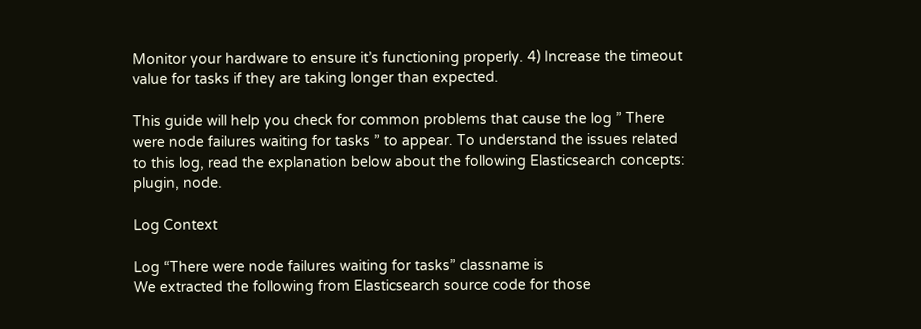Monitor your hardware to ensure it’s functioning properly. 4) Increase the timeout value for tasks if they are taking longer than expected.

This guide will help you check for common problems that cause the log ” There were node failures waiting for tasks ” to appear. To understand the issues related to this log, read the explanation below about the following Elasticsearch concepts: plugin, node.

Log Context

Log “There were node failures waiting for tasks” classname is
We extracted the following from Elasticsearch source code for those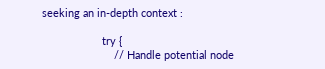seeking an in-depth context :

                    try {
                        // Handle potential node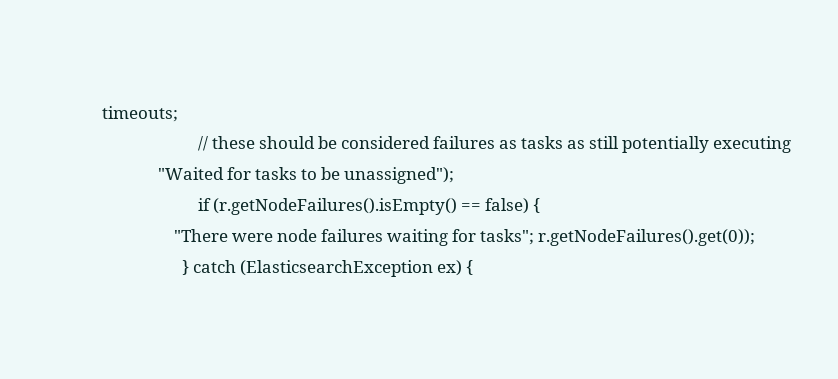timeouts;
                        // these should be considered failures as tasks as still potentially executing
              "Waited for tasks to be unassigned");
                        if (r.getNodeFailures().isEmpty() == false) {
                  "There were node failures waiting for tasks"; r.getNodeFailures().get(0));
                    } catch (ElasticsearchException ex) {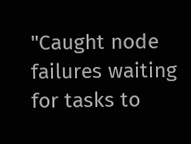"Caught node failures waiting for tasks to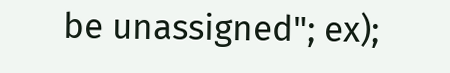be unassigned"; ex);